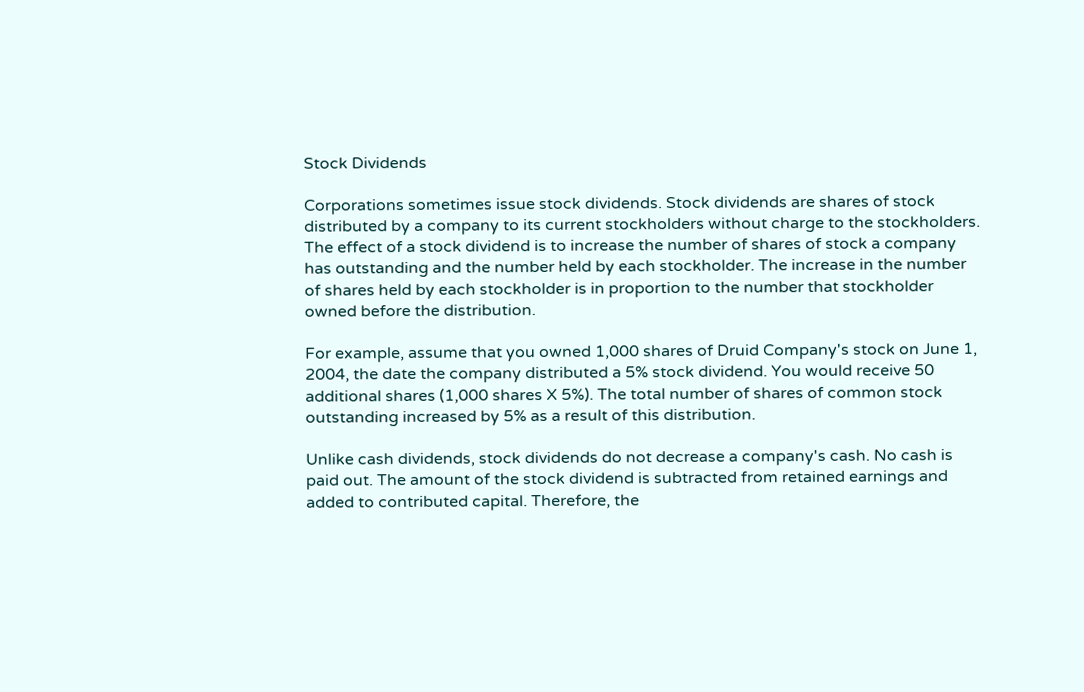Stock Dividends

Corporations sometimes issue stock dividends. Stock dividends are shares of stock distributed by a company to its current stockholders without charge to the stockholders. The effect of a stock dividend is to increase the number of shares of stock a company has outstanding and the number held by each stockholder. The increase in the number of shares held by each stockholder is in proportion to the number that stockholder owned before the distribution.

For example, assume that you owned 1,000 shares of Druid Company's stock on June 1, 2004, the date the company distributed a 5% stock dividend. You would receive 50 additional shares (1,000 shares X 5%). The total number of shares of common stock outstanding increased by 5% as a result of this distribution.

Unlike cash dividends, stock dividends do not decrease a company's cash. No cash is paid out. The amount of the stock dividend is subtracted from retained earnings and added to contributed capital. Therefore, the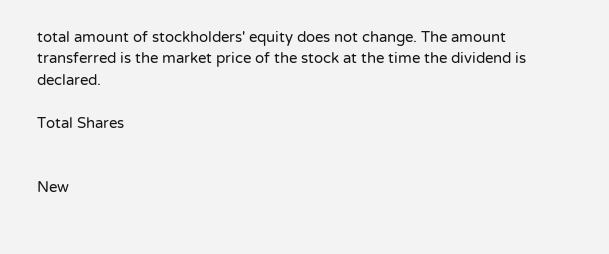total amount of stockholders' equity does not change. The amount transferred is the market price of the stock at the time the dividend is declared.

Total Shares


New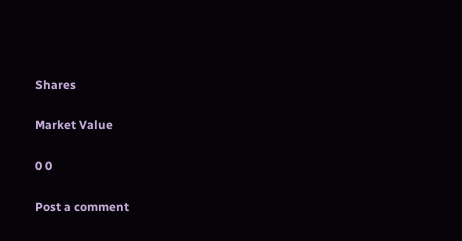Shares

Market Value

0 0

Post a comment